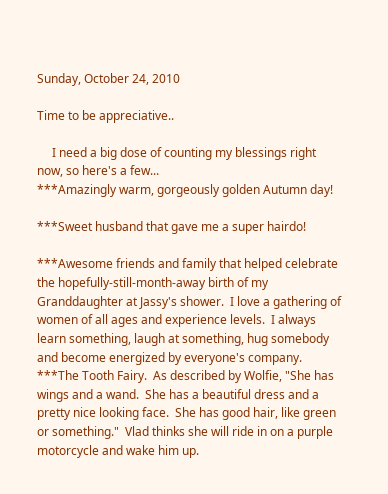Sunday, October 24, 2010

Time to be appreciative..

     I need a big dose of counting my blessings right now, so here's a few...
***Amazingly warm, gorgeously golden Autumn day!

***Sweet husband that gave me a super hairdo!

***Awesome friends and family that helped celebrate the hopefully-still-month-away birth of my Granddaughter at Jassy's shower.  I love a gathering of women of all ages and experience levels.  I always learn something, laugh at something, hug somebody and become energized by everyone's company.
***The Tooth Fairy.  As described by Wolfie, "She has wings and a wand.  She has a beautiful dress and a pretty nice looking face.  She has good hair, like green or something."  Vlad thinks she will ride in on a purple motorcycle and wake him up.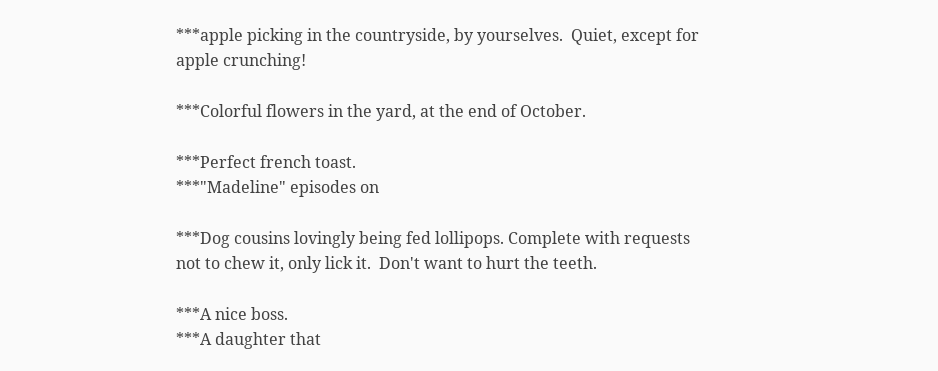***apple picking in the countryside, by yourselves.  Quiet, except for apple crunching!

***Colorful flowers in the yard, at the end of October.

***Perfect french toast.
***"Madeline" episodes on

***Dog cousins lovingly being fed lollipops. Complete with requests not to chew it, only lick it.  Don't want to hurt the teeth.

***A nice boss.
***A daughter that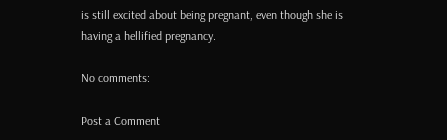is still excited about being pregnant, even though she is having a hellified pregnancy.

No comments:

Post a Comment